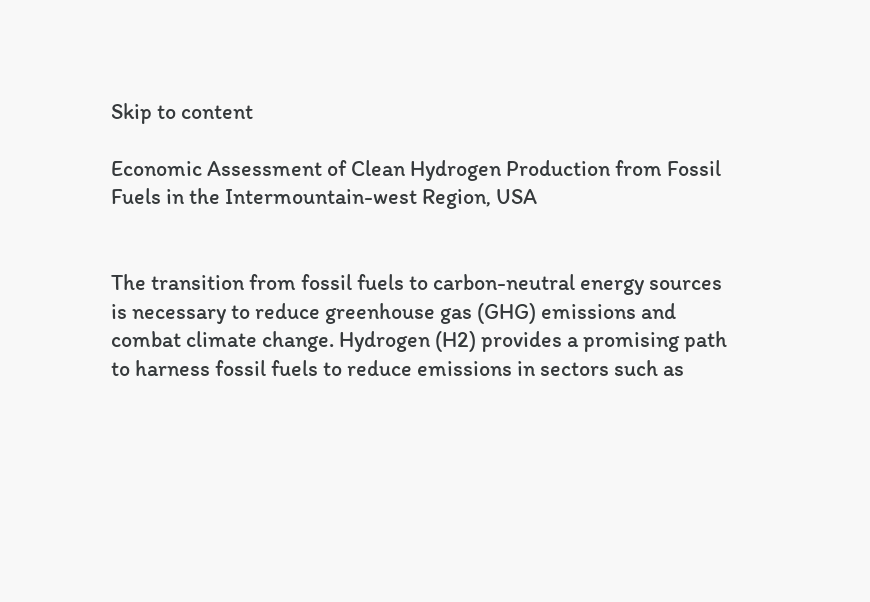Skip to content

Economic Assessment of Clean Hydrogen Production from Fossil Fuels in the Intermountain-west Region, USA


The transition from fossil fuels to carbon-neutral energy sources is necessary to reduce greenhouse gas (GHG) emissions and combat climate change. Hydrogen (H2) provides a promising path to harness fossil fuels to reduce emissions in sectors such as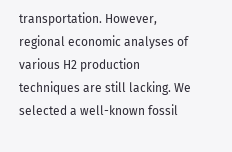transportation. However, regional economic analyses of various H2 production techniques are still lacking. We selected a well-known fossil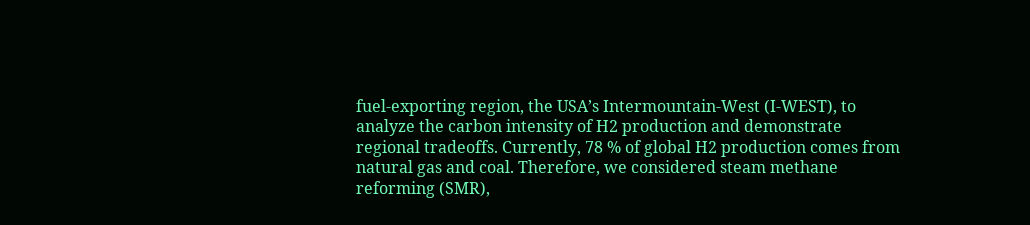fuel-exporting region, the USA’s Intermountain-West (I-WEST), to analyze the carbon intensity of H2 production and demonstrate regional tradeoffs. Currently, 78 % of global H2 production comes from natural gas and coal. Therefore, we considered steam methane reforming (SMR),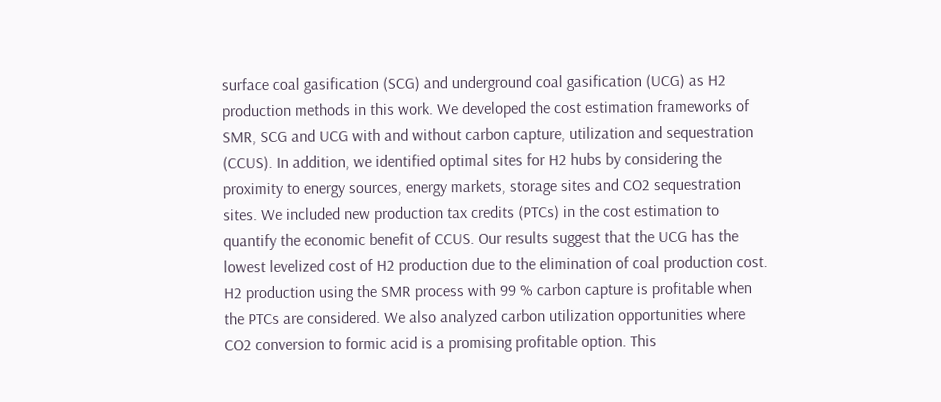surface coal gasification (SCG) and underground coal gasification (UCG) as H2 production methods in this work. We developed the cost estimation frameworks of SMR, SCG and UCG with and without carbon capture, utilization and sequestration (CCUS). In addition, we identified optimal sites for H2 hubs by considering the proximity to energy sources, energy markets, storage sites and CO2 sequestration sites. We included new production tax credits (PTCs) in the cost estimation to quantify the economic benefit of CCUS. Our results suggest that the UCG has the lowest levelized cost of H2 production due to the elimination of coal production cost. H2 production using the SMR process with 99 % carbon capture is profitable when the PTCs are considered. We also analyzed carbon utilization opportunities where CO2 conversion to formic acid is a promising profitable option. This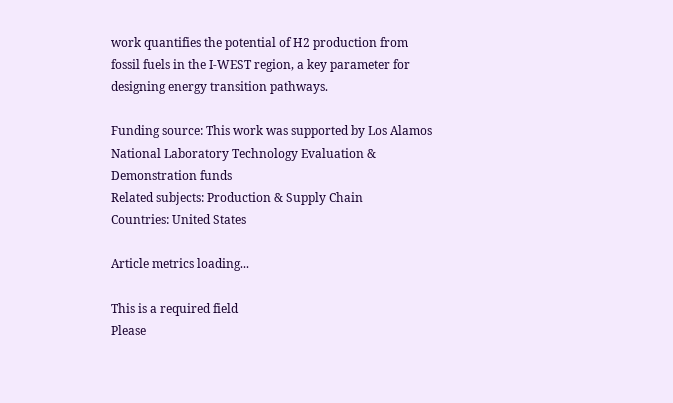work quantifies the potential of H2 production from fossil fuels in the I-WEST region, a key parameter for designing energy transition pathways.

Funding source: This work was supported by Los Alamos National Laboratory Technology Evaluation & Demonstration funds
Related subjects: Production & Supply Chain
Countries: United States

Article metrics loading...

This is a required field
Please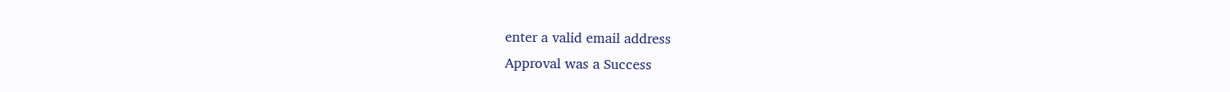enter a valid email address
Approval was a Success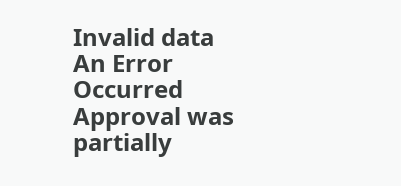Invalid data
An Error Occurred
Approval was partially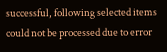successful, following selected items could not be processed due to error